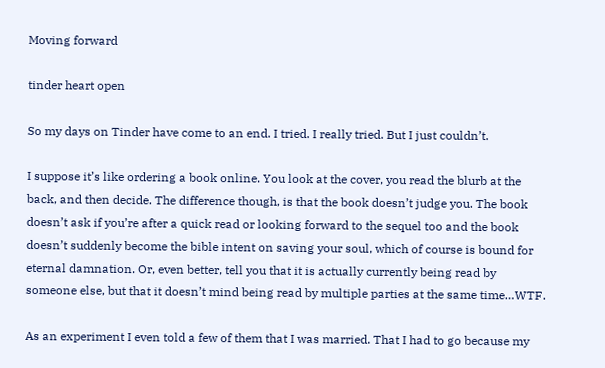Moving forward

tinder heart open

So my days on Tinder have come to an end. I tried. I really tried. But I just couldn’t.

I suppose it’s like ordering a book online. You look at the cover, you read the blurb at the back, and then decide. The difference though, is that the book doesn’t judge you. The book doesn’t ask if you’re after a quick read or looking forward to the sequel too and the book doesn’t suddenly become the bible intent on saving your soul, which of course is bound for eternal damnation. Or, even better, tell you that it is actually currently being read by someone else, but that it doesn’t mind being read by multiple parties at the same time…WTF.

As an experiment I even told a few of them that I was married. That I had to go because my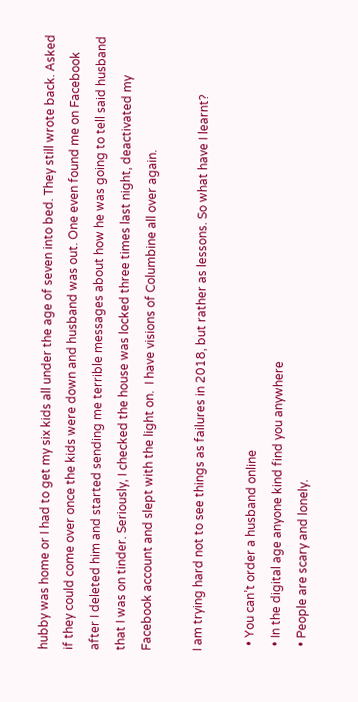hubby was home or I had to get my six kids all under the age of seven into bed. They still wrote back. Asked if they could come over once the kids were down and husband was out. One even found me on Facebook after I deleted him and started sending me terrible messages about how he was going to tell said husband that I was on tinder. Seriously, I checked the house was locked three times last night, deactivated my Facebook account and slept with the light on.  I have visions of Columbine all over again.

I am trying hard not to see things as failures in 2018, but rather as lessons. So what have I learnt?

  • You can’t order a husband online
  • In the digital age anyone kind find you anywhere
  • People are scary and lonely.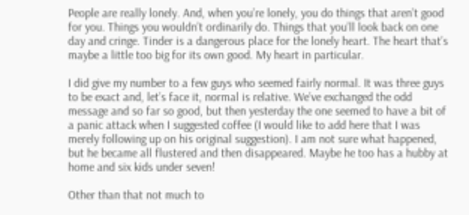People are really lonely. And, when you’re lonely, you do things that aren’t good for you. Things you wouldn’t ordinarily do. Things that you’ll look back on one day and cringe. Tinder is a dangerous place for the lonely heart. The heart that’s maybe a little too big for its own good. My heart in particular.

I did give my number to a few guys who seemed fairly normal. It was three guys to be exact and, let’s face it, normal is relative. We’ve exchanged the odd message and so far so good, but then yesterday the one seemed to have a bit of a panic attack when I suggested coffee (I would like to add here that I was merely following up on his original suggestion). I am not sure what happened, but he became all flustered and then disappeared. Maybe he too has a hubby at home and six kids under seven!

Other than that not much to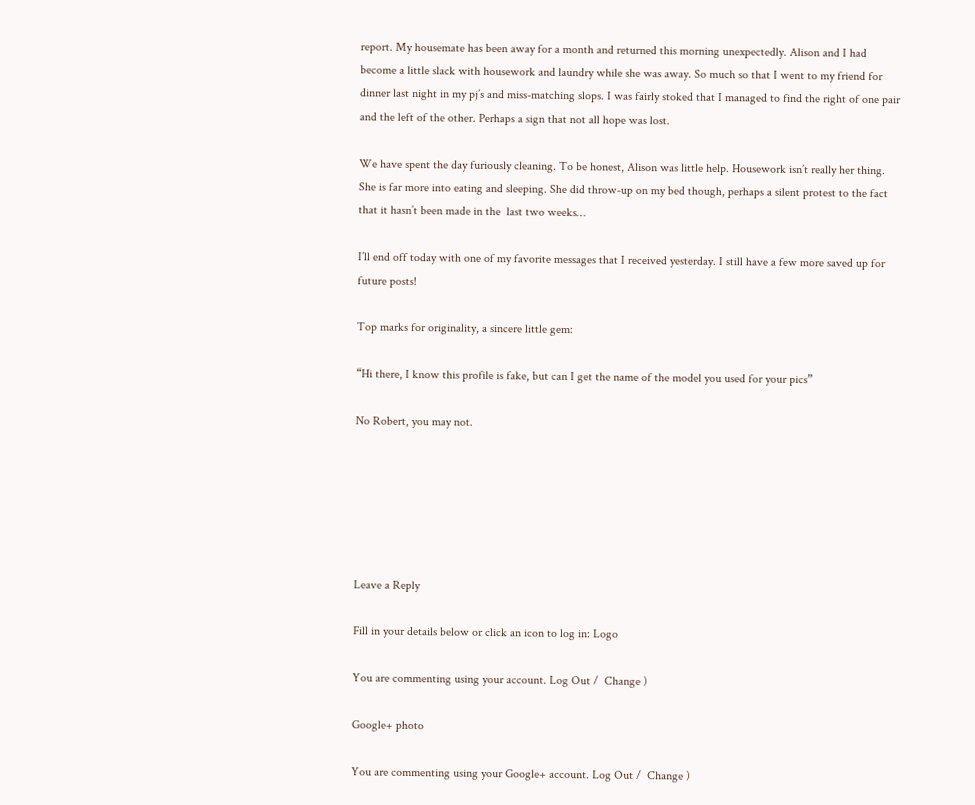report. My housemate has been away for a month and returned this morning unexpectedly. Alison and I had become a little slack with housework and laundry while she was away. So much so that I went to my friend for dinner last night in my pj’s and miss-matching slops. I was fairly stoked that I managed to find the right of one pair and the left of the other. Perhaps a sign that not all hope was lost.

We have spent the day furiously cleaning. To be honest, Alison was little help. Housework isn’t really her thing. She is far more into eating and sleeping. She did throw-up on my bed though, perhaps a silent protest to the fact that it hasn’t been made in the  last two weeks…

I’ll end off today with one of my favorite messages that I received yesterday. I still have a few more saved up for future posts!

Top marks for originality, a sincere little gem:

“Hi there, I know this profile is fake, but can I get the name of the model you used for your pics”

No Robert, you may not.






Leave a Reply

Fill in your details below or click an icon to log in: Logo

You are commenting using your account. Log Out /  Change )

Google+ photo

You are commenting using your Google+ account. Log Out /  Change )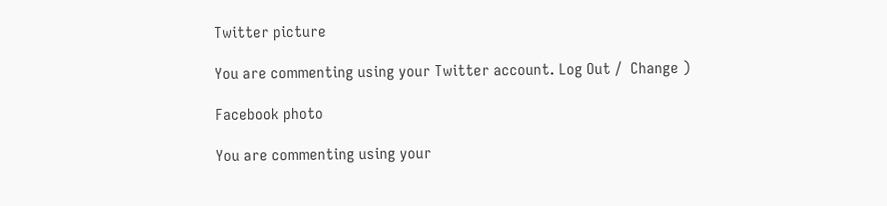Twitter picture

You are commenting using your Twitter account. Log Out /  Change )

Facebook photo

You are commenting using your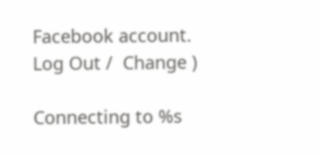Facebook account. Log Out /  Change )

Connecting to %s